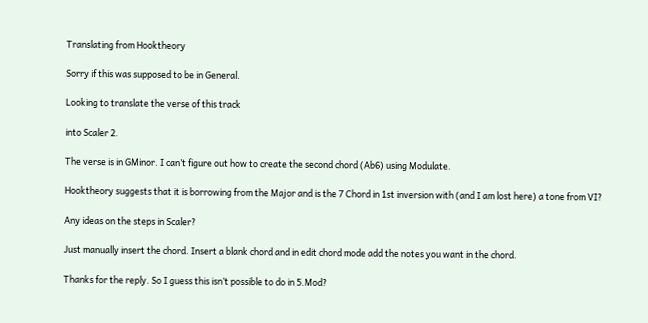Translating from Hooktheory

Sorry if this was supposed to be in General.

Looking to translate the verse of this track

into Scaler 2.

The verse is in GMinor. I can’t figure out how to create the second chord (Ab6) using Modulate.

Hooktheory suggests that it is borrowing from the Major and is the 7 Chord in 1st inversion with (and I am lost here) a tone from VI?

Any ideas on the steps in Scaler?

Just manually insert the chord. Insert a blank chord and in edit chord mode add the notes you want in the chord.

Thanks for the reply. So I guess this isn’t possible to do in 5.Mod?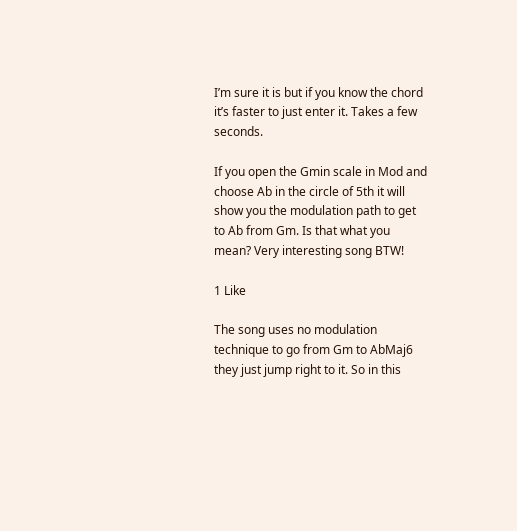I’m sure it is but if you know the chord it’s faster to just enter it. Takes a few seconds.

If you open the Gmin scale in Mod and choose Ab in the circle of 5th it will show you the modulation path to get to Ab from Gm. Is that what you mean? Very interesting song BTW!

1 Like

The song uses no modulation technique to go from Gm to AbMaj6 they just jump right to it. So in this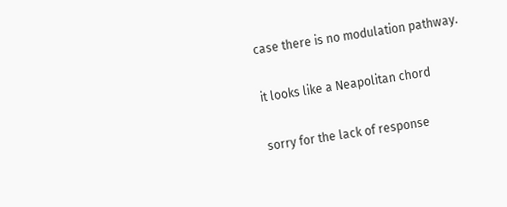case there is no modulation pathway.

it looks like a Neapolitan chord

sorry for the lack of response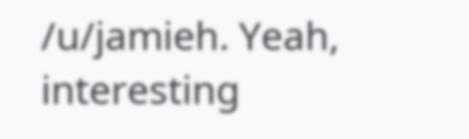/u/jamieh. Yeah, interesting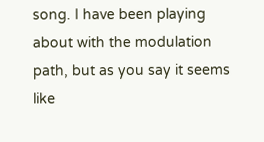song. I have been playing about with the modulation path, but as you say it seems like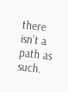there isn’t a path as such.